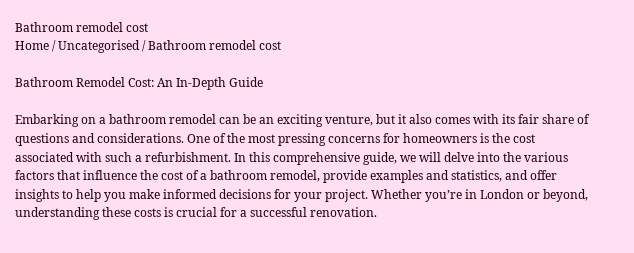Bathroom remodel cost
Home / Uncategorised / Bathroom remodel cost

Bathroom Remodel Cost: An In-Depth Guide

Embarking on a bathroom remodel can be an exciting venture, but it also comes with its fair share of questions and considerations. One of the most pressing concerns for homeowners is the cost associated with such a refurbishment. In this comprehensive guide, we will delve into the various factors that influence the cost of a bathroom remodel, provide examples and statistics, and offer insights to help you make informed decisions for your project. Whether you’re in London or beyond, understanding these costs is crucial for a successful renovation.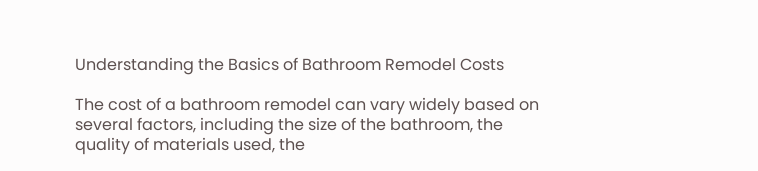Understanding the Basics of Bathroom Remodel Costs

The cost of a bathroom remodel can vary widely based on several factors, including the size of the bathroom, the quality of materials used, the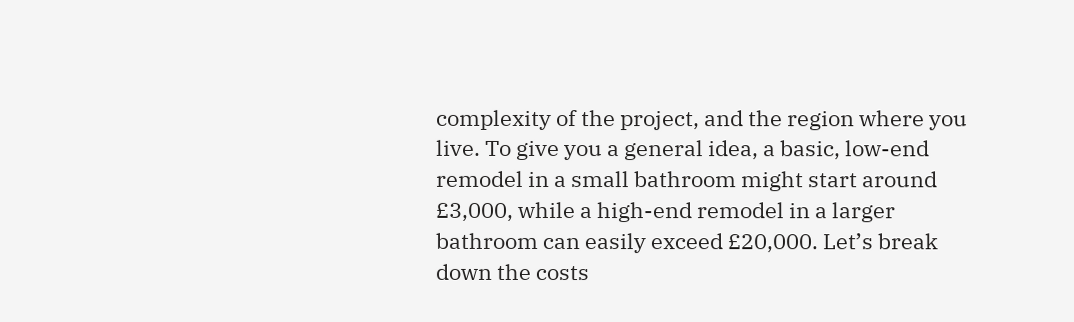complexity of the project, and the region where you live. To give you a general idea, a basic, low-end remodel in a small bathroom might start around £3,000, while a high-end remodel in a larger bathroom can easily exceed £20,000. Let’s break down the costs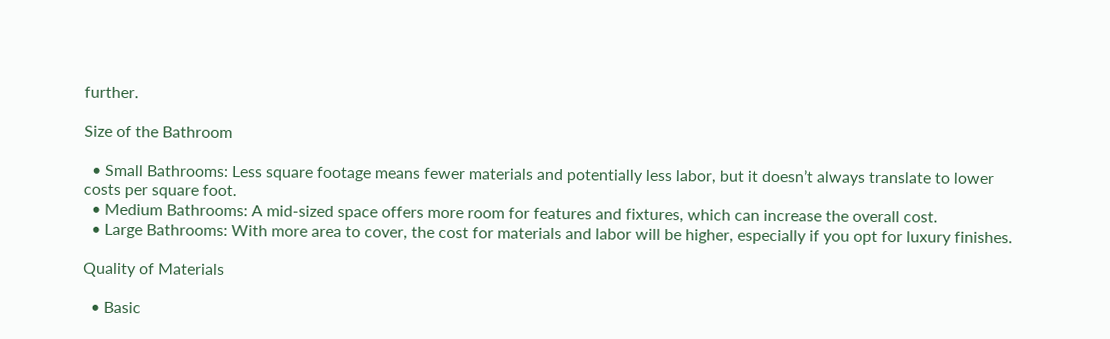further.

Size of the Bathroom

  • Small Bathrooms: Less square footage means fewer materials and potentially less labor, but it doesn’t always translate to lower costs per square foot.
  • Medium Bathrooms: A mid-sized space offers more room for features and fixtures, which can increase the overall cost.
  • Large Bathrooms: With more area to cover, the cost for materials and labor will be higher, especially if you opt for luxury finishes.

Quality of Materials

  • Basic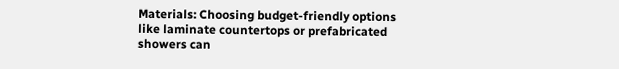Materials: Choosing budget-friendly options like laminate countertops or prefabricated showers can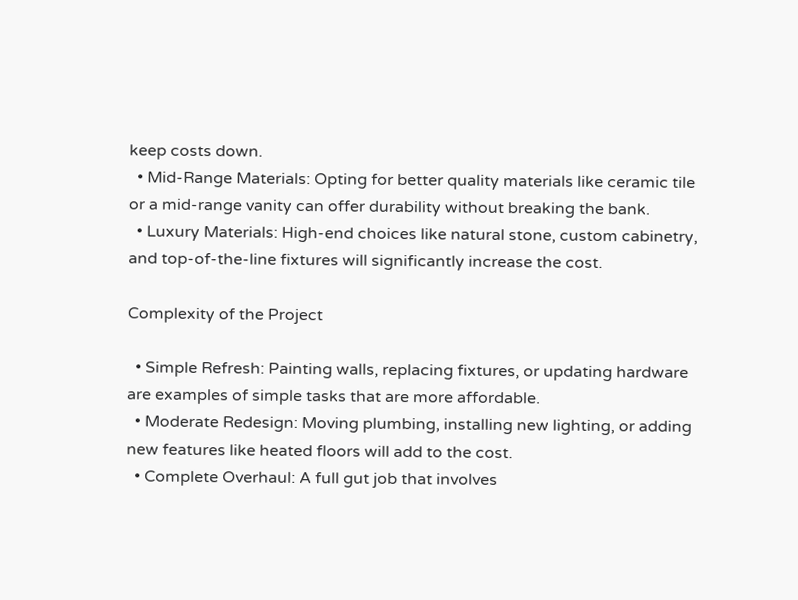keep costs down.
  • Mid-Range Materials: Opting for better quality materials like ceramic tile or a mid-range vanity can offer durability without breaking the bank.
  • Luxury Materials: High-end choices like natural stone, custom cabinetry, and top-of-the-line fixtures will significantly increase the cost.

Complexity of the Project

  • Simple Refresh: Painting walls, replacing fixtures, or updating hardware are examples of simple tasks that are more affordable.
  • Moderate Redesign: Moving plumbing, installing new lighting, or adding new features like heated floors will add to the cost.
  • Complete Overhaul: A full gut job that involves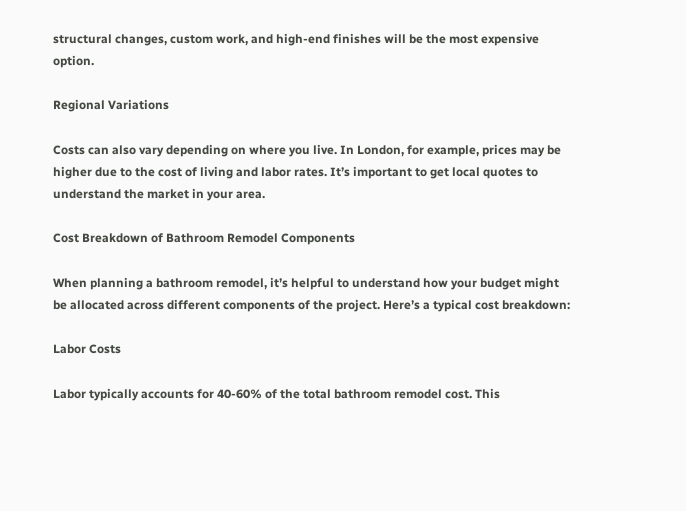structural changes, custom work, and high-end finishes will be the most expensive option.

Regional Variations

Costs can also vary depending on where you live. In London, for example, prices may be higher due to the cost of living and labor rates. It’s important to get local quotes to understand the market in your area.

Cost Breakdown of Bathroom Remodel Components

When planning a bathroom remodel, it’s helpful to understand how your budget might be allocated across different components of the project. Here’s a typical cost breakdown:

Labor Costs

Labor typically accounts for 40-60% of the total bathroom remodel cost. This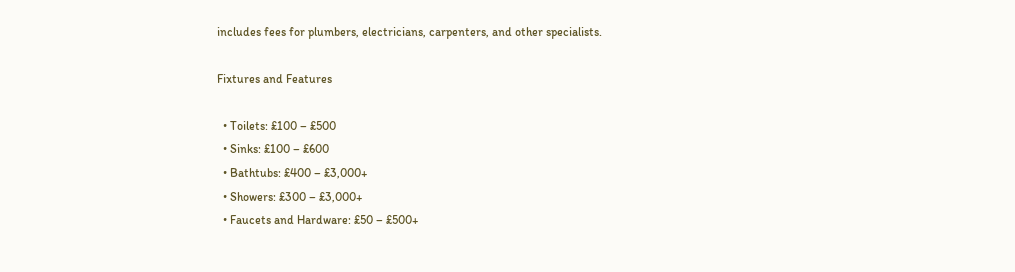includes fees for plumbers, electricians, carpenters, and other specialists.

Fixtures and Features

  • Toilets: £100 – £500
  • Sinks: £100 – £600
  • Bathtubs: £400 – £3,000+
  • Showers: £300 – £3,000+
  • Faucets and Hardware: £50 – £500+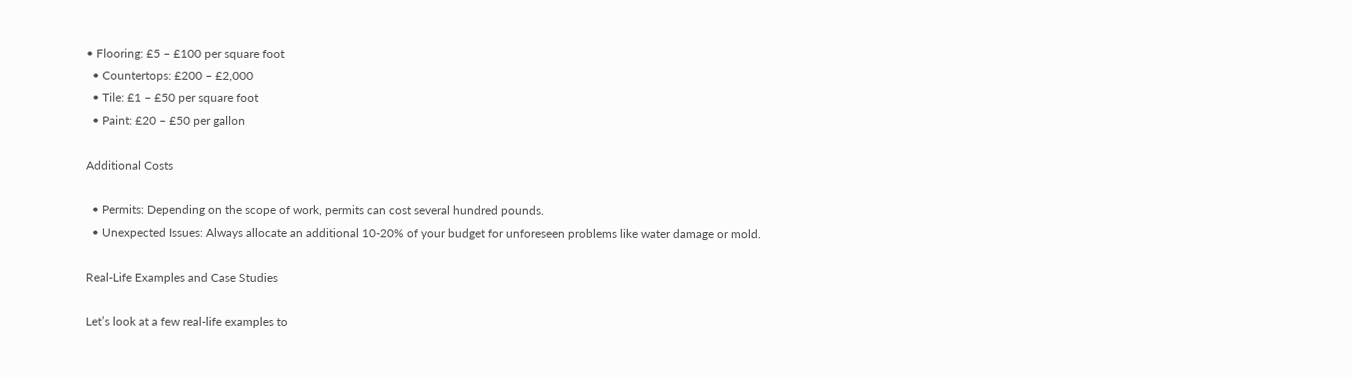• Flooring: £5 – £100 per square foot
  • Countertops: £200 – £2,000
  • Tile: £1 – £50 per square foot
  • Paint: £20 – £50 per gallon

Additional Costs

  • Permits: Depending on the scope of work, permits can cost several hundred pounds.
  • Unexpected Issues: Always allocate an additional 10-20% of your budget for unforeseen problems like water damage or mold.

Real-Life Examples and Case Studies

Let’s look at a few real-life examples to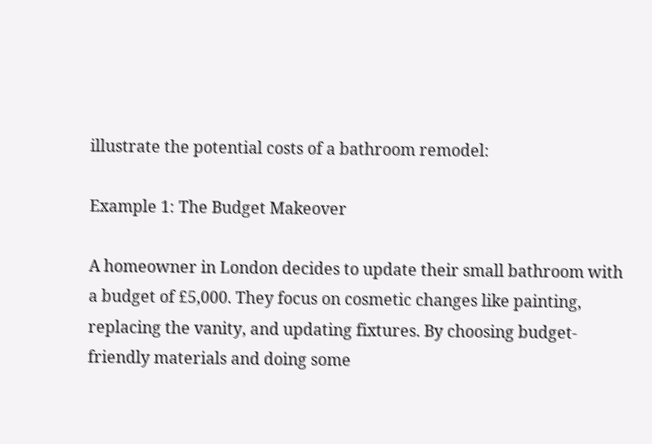illustrate the potential costs of a bathroom remodel:

Example 1: The Budget Makeover

A homeowner in London decides to update their small bathroom with a budget of £5,000. They focus on cosmetic changes like painting, replacing the vanity, and updating fixtures. By choosing budget-friendly materials and doing some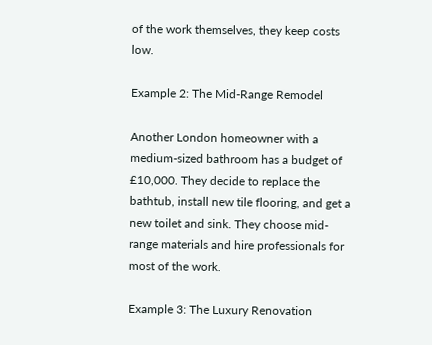of the work themselves, they keep costs low.

Example 2: The Mid-Range Remodel

Another London homeowner with a medium-sized bathroom has a budget of £10,000. They decide to replace the bathtub, install new tile flooring, and get a new toilet and sink. They choose mid-range materials and hire professionals for most of the work.

Example 3: The Luxury Renovation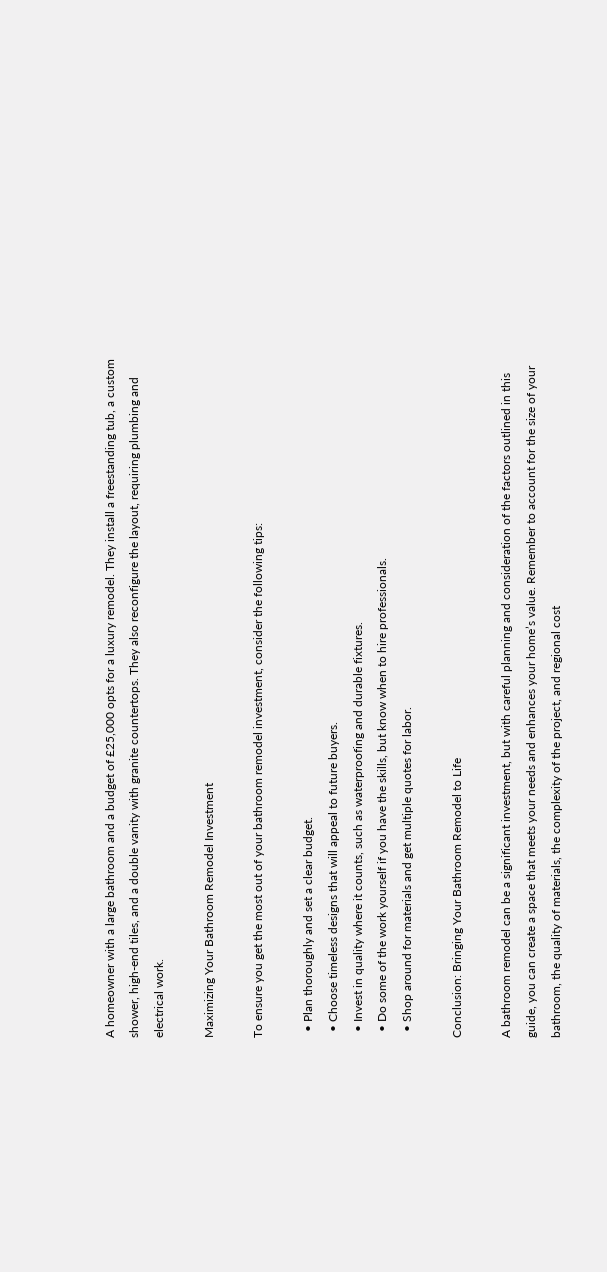A homeowner with a large bathroom and a budget of £25,000 opts for a luxury remodel. They install a freestanding tub, a custom shower, high-end tiles, and a double vanity with granite countertops. They also reconfigure the layout, requiring plumbing and electrical work.

Maximizing Your Bathroom Remodel Investment

To ensure you get the most out of your bathroom remodel investment, consider the following tips:

  • Plan thoroughly and set a clear budget.
  • Choose timeless designs that will appeal to future buyers.
  • Invest in quality where it counts, such as waterproofing and durable fixtures.
  • Do some of the work yourself if you have the skills, but know when to hire professionals.
  • Shop around for materials and get multiple quotes for labor.

Conclusion: Bringing Your Bathroom Remodel to Life

A bathroom remodel can be a significant investment, but with careful planning and consideration of the factors outlined in this guide, you can create a space that meets your needs and enhances your home’s value. Remember to account for the size of your bathroom, the quality of materials, the complexity of the project, and regional cost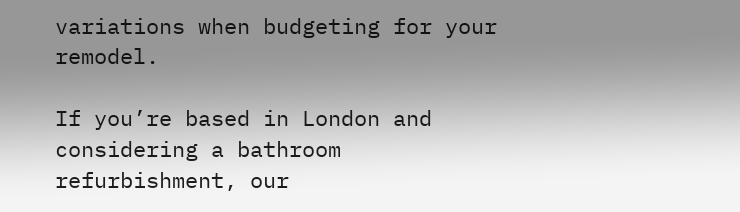variations when budgeting for your remodel.

If you’re based in London and considering a bathroom refurbishment, our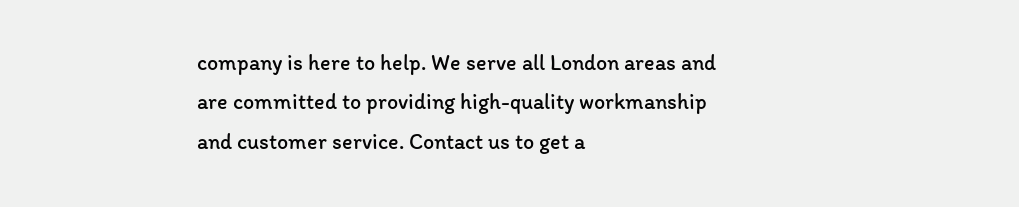company is here to help. We serve all London areas and are committed to providing high-quality workmanship and customer service. Contact us to get a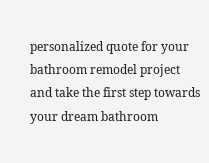personalized quote for your bathroom remodel project and take the first step towards your dream bathroom